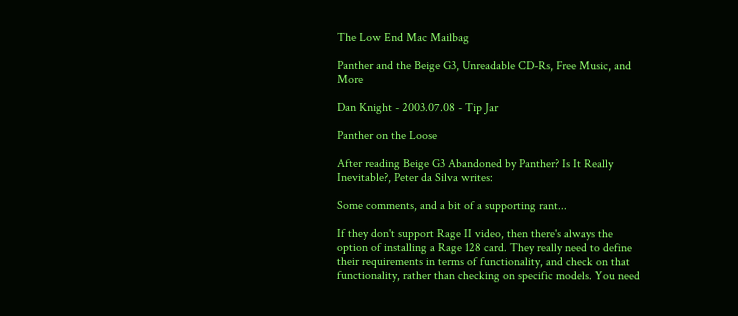The Low End Mac Mailbag

Panther and the Beige G3, Unreadable CD-Rs, Free Music, and More

Dan Knight - 2003.07.08 - Tip Jar

Panther on the Loose

After reading Beige G3 Abandoned by Panther? Is It Really Inevitable?, Peter da Silva writes:

Some comments, and a bit of a supporting rant...

If they don't support Rage II video, then there's always the option of installing a Rage 128 card. They really need to define their requirements in terms of functionality, and check on that functionality, rather than checking on specific models. You need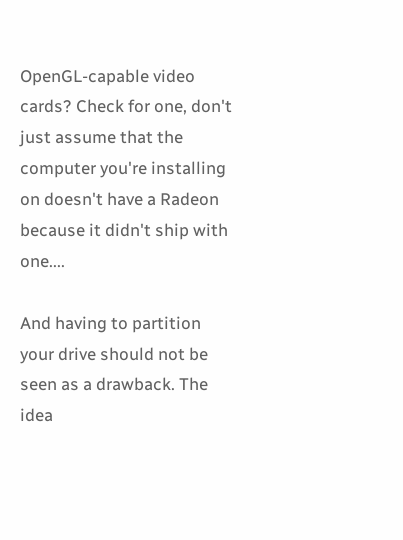OpenGL-capable video cards? Check for one, don't just assume that the computer you're installing on doesn't have a Radeon because it didn't ship with one....

And having to partition your drive should not be seen as a drawback. The idea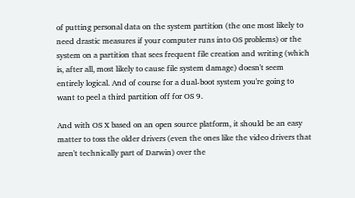of putting personal data on the system partition (the one most likely to need drastic measures if your computer runs into OS problems) or the system on a partition that sees frequent file creation and writing (which is, after all, most likely to cause file system damage) doesn't seem entirely logical. And of course for a dual-boot system you're going to want to peel a third partition off for OS 9.

And with OS X based on an open source platform, it should be an easy matter to toss the older drivers (even the ones like the video drivers that aren't technically part of Darwin) over the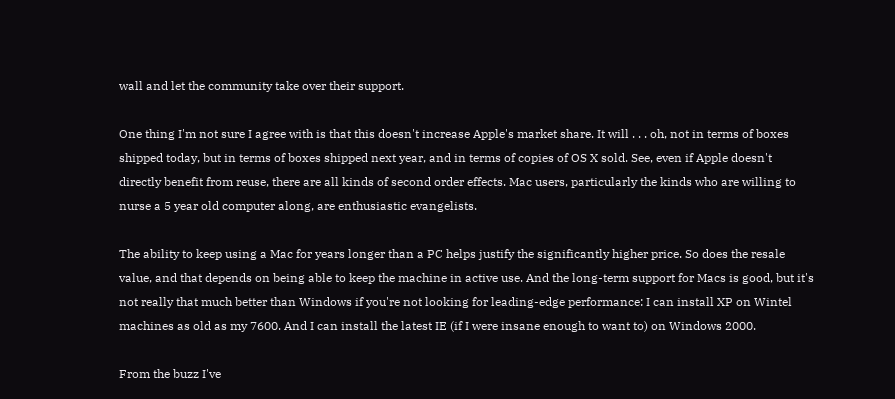wall and let the community take over their support.

One thing I'm not sure I agree with is that this doesn't increase Apple's market share. It will . . . oh, not in terms of boxes shipped today, but in terms of boxes shipped next year, and in terms of copies of OS X sold. See, even if Apple doesn't directly benefit from reuse, there are all kinds of second order effects. Mac users, particularly the kinds who are willing to nurse a 5 year old computer along, are enthusiastic evangelists.

The ability to keep using a Mac for years longer than a PC helps justify the significantly higher price. So does the resale value, and that depends on being able to keep the machine in active use. And the long-term support for Macs is good, but it's not really that much better than Windows if you're not looking for leading-edge performance: I can install XP on Wintel machines as old as my 7600. And I can install the latest IE (if I were insane enough to want to) on Windows 2000.

From the buzz I've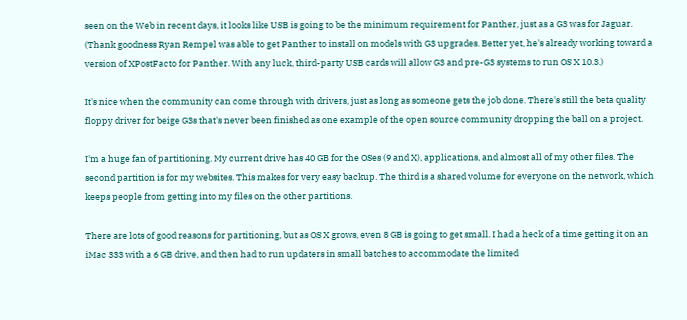seen on the Web in recent days, it looks like USB is going to be the minimum requirement for Panther, just as a G3 was for Jaguar. (Thank goodness Ryan Rempel was able to get Panther to install on models with G3 upgrades. Better yet, he's already working toward a version of XPostFacto for Panther. With any luck, third-party USB cards will allow G3 and pre-G3 systems to run OS X 10.3.)

It's nice when the community can come through with drivers, just as long as someone gets the job done. There's still the beta quality floppy driver for beige G3s that's never been finished as one example of the open source community dropping the ball on a project.

I'm a huge fan of partitioning. My current drive has 40 GB for the OSes (9 and X), applications, and almost all of my other files. The second partition is for my websites. This makes for very easy backup. The third is a shared volume for everyone on the network, which keeps people from getting into my files on the other partitions.

There are lots of good reasons for partitioning, but as OS X grows, even 8 GB is going to get small. I had a heck of a time getting it on an iMac 333 with a 6 GB drive, and then had to run updaters in small batches to accommodate the limited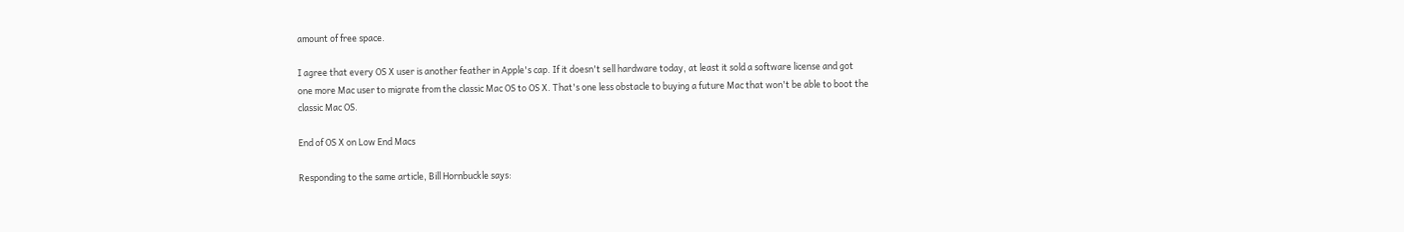amount of free space.

I agree that every OS X user is another feather in Apple's cap. If it doesn't sell hardware today, at least it sold a software license and got one more Mac user to migrate from the classic Mac OS to OS X. That's one less obstacle to buying a future Mac that won't be able to boot the classic Mac OS.

End of OS X on Low End Macs

Responding to the same article, Bill Hornbuckle says: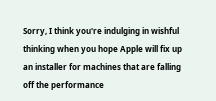Sorry, I think you're indulging in wishful thinking when you hope Apple will fix up an installer for machines that are falling off the performance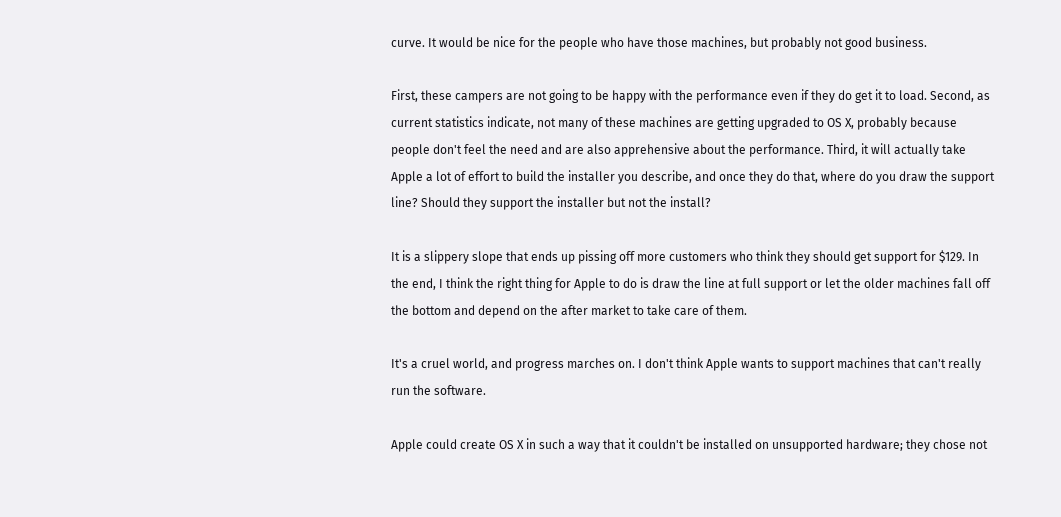curve. It would be nice for the people who have those machines, but probably not good business.

First, these campers are not going to be happy with the performance even if they do get it to load. Second, as current statistics indicate, not many of these machines are getting upgraded to OS X, probably because people don't feel the need and are also apprehensive about the performance. Third, it will actually take Apple a lot of effort to build the installer you describe, and once they do that, where do you draw the support line? Should they support the installer but not the install?

It is a slippery slope that ends up pissing off more customers who think they should get support for $129. In the end, I think the right thing for Apple to do is draw the line at full support or let the older machines fall off the bottom and depend on the after market to take care of them.

It's a cruel world, and progress marches on. I don't think Apple wants to support machines that can't really run the software.

Apple could create OS X in such a way that it couldn't be installed on unsupported hardware; they chose not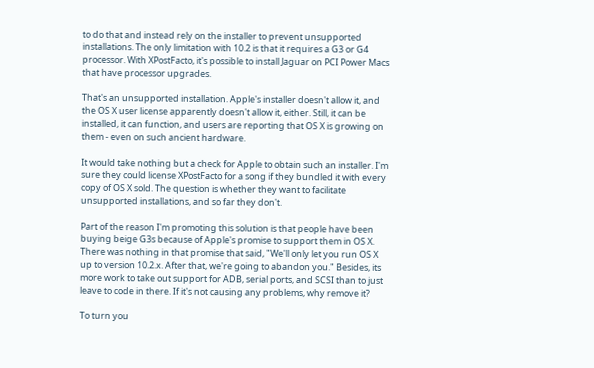to do that and instead rely on the installer to prevent unsupported installations. The only limitation with 10.2 is that it requires a G3 or G4 processor. With XPostFacto, it's possible to install Jaguar on PCI Power Macs that have processor upgrades.

That's an unsupported installation. Apple's installer doesn't allow it, and the OS X user license apparently doesn't allow it, either. Still, it can be installed, it can function, and users are reporting that OS X is growing on them - even on such ancient hardware.

It would take nothing but a check for Apple to obtain such an installer. I'm sure they could license XPostFacto for a song if they bundled it with every copy of OS X sold. The question is whether they want to facilitate unsupported installations, and so far they don't.

Part of the reason I'm promoting this solution is that people have been buying beige G3s because of Apple's promise to support them in OS X. There was nothing in that promise that said, "We'll only let you run OS X up to version 10.2.x. After that, we're going to abandon you." Besides, its more work to take out support for ADB, serial ports, and SCSI than to just leave to code in there. If it's not causing any problems, why remove it?

To turn you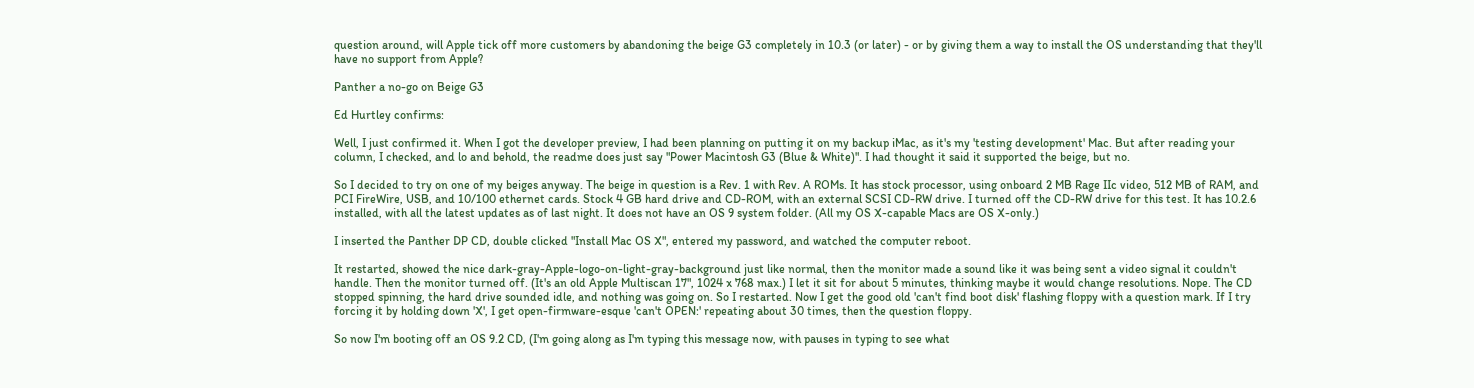question around, will Apple tick off more customers by abandoning the beige G3 completely in 10.3 (or later) - or by giving them a way to install the OS understanding that they'll have no support from Apple?

Panther a no-go on Beige G3

Ed Hurtley confirms:

Well, I just confirmed it. When I got the developer preview, I had been planning on putting it on my backup iMac, as it's my 'testing development' Mac. But after reading your column, I checked, and lo and behold, the readme does just say "Power Macintosh G3 (Blue & White)". I had thought it said it supported the beige, but no.

So I decided to try on one of my beiges anyway. The beige in question is a Rev. 1 with Rev. A ROMs. It has stock processor, using onboard 2 MB Rage IIc video, 512 MB of RAM, and PCI FireWire, USB, and 10/100 ethernet cards. Stock 4 GB hard drive and CD-ROM, with an external SCSI CD-RW drive. I turned off the CD-RW drive for this test. It has 10.2.6 installed, with all the latest updates as of last night. It does not have an OS 9 system folder. (All my OS X-capable Macs are OS X-only.)

I inserted the Panther DP CD, double clicked "Install Mac OS X", entered my password, and watched the computer reboot.

It restarted, showed the nice dark-gray-Apple-logo-on-light-gray-background just like normal, then the monitor made a sound like it was being sent a video signal it couldn't handle. Then the monitor turned off. (It's an old Apple Multiscan 17", 1024 x 768 max.) I let it sit for about 5 minutes, thinking maybe it would change resolutions. Nope. The CD stopped spinning, the hard drive sounded idle, and nothing was going on. So I restarted. Now I get the good old 'can't find boot disk' flashing floppy with a question mark. If I try forcing it by holding down 'X', I get open-firmware-esque 'can't OPEN:' repeating about 30 times, then the question floppy.

So now I'm booting off an OS 9.2 CD, (I'm going along as I'm typing this message now, with pauses in typing to see what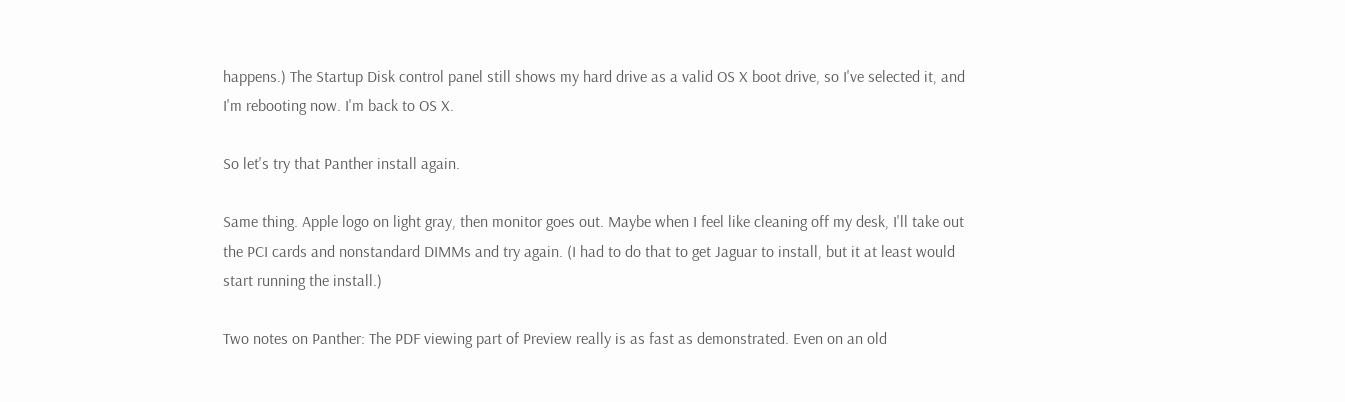happens.) The Startup Disk control panel still shows my hard drive as a valid OS X boot drive, so I've selected it, and I'm rebooting now. I'm back to OS X.

So let's try that Panther install again.

Same thing. Apple logo on light gray, then monitor goes out. Maybe when I feel like cleaning off my desk, I'll take out the PCI cards and nonstandard DIMMs and try again. (I had to do that to get Jaguar to install, but it at least would start running the install.)

Two notes on Panther: The PDF viewing part of Preview really is as fast as demonstrated. Even on an old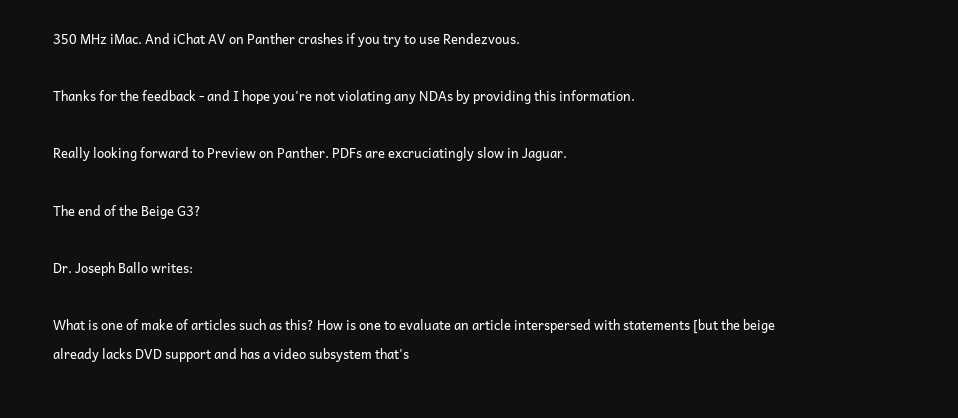350 MHz iMac. And iChat AV on Panther crashes if you try to use Rendezvous.

Thanks for the feedback - and I hope you're not violating any NDAs by providing this information.

Really looking forward to Preview on Panther. PDFs are excruciatingly slow in Jaguar.

The end of the Beige G3?

Dr. Joseph Ballo writes:

What is one of make of articles such as this? How is one to evaluate an article interspersed with statements [but the beige already lacks DVD support and has a video subsystem that's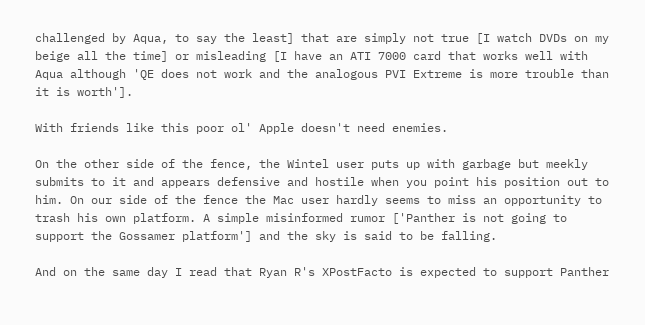challenged by Aqua, to say the least] that are simply not true [I watch DVDs on my beige all the time] or misleading [I have an ATI 7000 card that works well with Aqua although 'QE does not work and the analogous PVI Extreme is more trouble than it is worth'].

With friends like this poor ol' Apple doesn't need enemies.

On the other side of the fence, the Wintel user puts up with garbage but meekly submits to it and appears defensive and hostile when you point his position out to him. On our side of the fence the Mac user hardly seems to miss an opportunity to trash his own platform. A simple misinformed rumor ['Panther is not going to support the Gossamer platform'] and the sky is said to be falling.

And on the same day I read that Ryan R's XPostFacto is expected to support Panther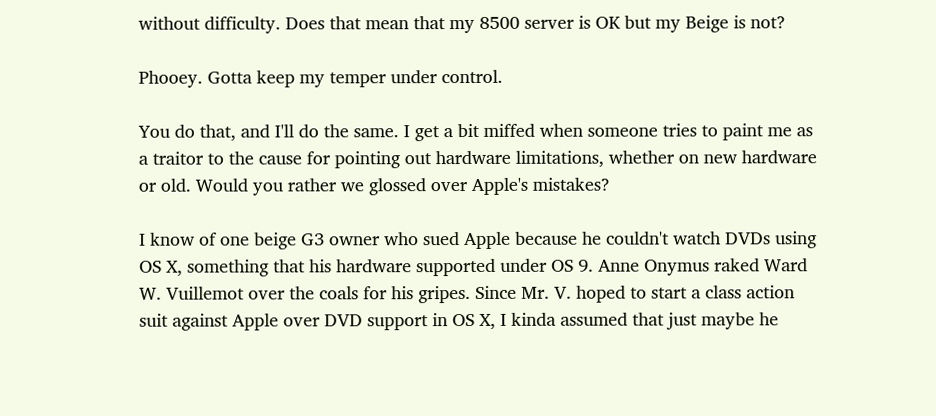without difficulty. Does that mean that my 8500 server is OK but my Beige is not?

Phooey. Gotta keep my temper under control.

You do that, and I'll do the same. I get a bit miffed when someone tries to paint me as a traitor to the cause for pointing out hardware limitations, whether on new hardware or old. Would you rather we glossed over Apple's mistakes?

I know of one beige G3 owner who sued Apple because he couldn't watch DVDs using OS X, something that his hardware supported under OS 9. Anne Onymus raked Ward W. Vuillemot over the coals for his gripes. Since Mr. V. hoped to start a class action suit against Apple over DVD support in OS X, I kinda assumed that just maybe he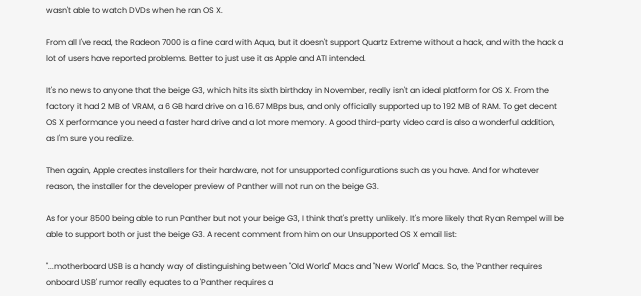wasn't able to watch DVDs when he ran OS X.

From all I've read, the Radeon 7000 is a fine card with Aqua, but it doesn't support Quartz Extreme without a hack, and with the hack a lot of users have reported problems. Better to just use it as Apple and ATI intended.

It's no news to anyone that the beige G3, which hits its sixth birthday in November, really isn't an ideal platform for OS X. From the factory it had 2 MB of VRAM, a 6 GB hard drive on a 16.67 MBps bus, and only officially supported up to 192 MB of RAM. To get decent OS X performance you need a faster hard drive and a lot more memory. A good third-party video card is also a wonderful addition, as I'm sure you realize.

Then again, Apple creates installers for their hardware, not for unsupported configurations such as you have. And for whatever reason, the installer for the developer preview of Panther will not run on the beige G3.

As for your 8500 being able to run Panther but not your beige G3, I think that's pretty unlikely. It's more likely that Ryan Rempel will be able to support both or just the beige G3. A recent comment from him on our Unsupported OS X email list:

"...motherboard USB is a handy way of distinguishing between "Old World" Macs and "New World" Macs. So, the 'Panther requires onboard USB' rumor really equates to a 'Panther requires a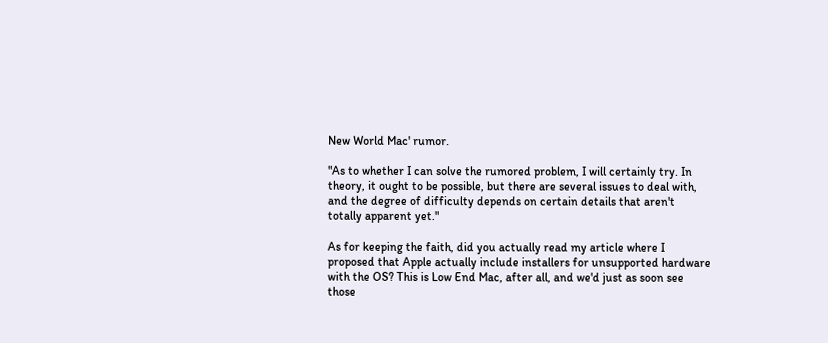New World Mac' rumor.

"As to whether I can solve the rumored problem, I will certainly try. In theory, it ought to be possible, but there are several issues to deal with, and the degree of difficulty depends on certain details that aren't totally apparent yet."

As for keeping the faith, did you actually read my article where I proposed that Apple actually include installers for unsupported hardware with the OS? This is Low End Mac, after all, and we'd just as soon see those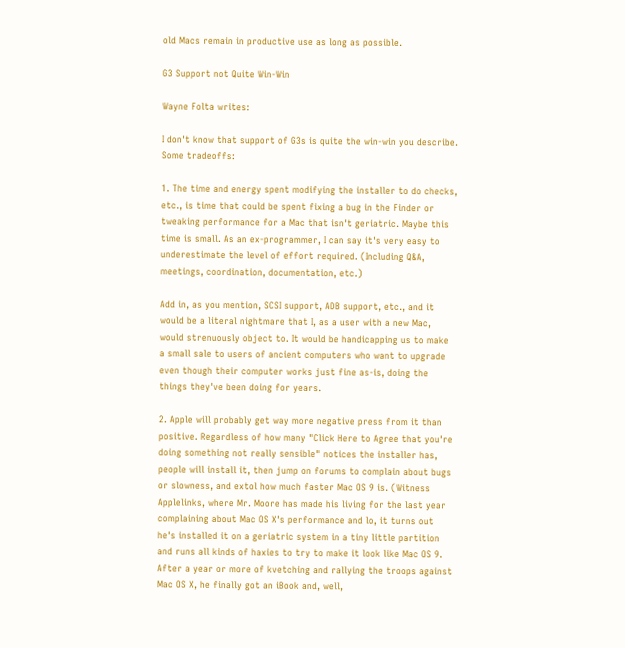old Macs remain in productive use as long as possible.

G3 Support not Quite Win-Win

Wayne Folta writes:

I don't know that support of G3s is quite the win-win you describe. Some tradeoffs:

1. The time and energy spent modifying the installer to do checks, etc., is time that could be spent fixing a bug in the Finder or tweaking performance for a Mac that isn't geriatric. Maybe this time is small. As an ex-programmer, I can say it's very easy to underestimate the level of effort required. (Including Q&A, meetings, coordination, documentation, etc.)

Add in, as you mention, SCSI support, ADB support, etc., and it would be a literal nightmare that I, as a user with a new Mac, would strenuously object to. It would be handicapping us to make a small sale to users of ancient computers who want to upgrade even though their computer works just fine as-is, doing the things they've been doing for years.

2. Apple will probably get way more negative press from it than positive. Regardless of how many "Click Here to Agree that you're doing something not really sensible" notices the installer has, people will install it, then jump on forums to complain about bugs or slowness, and extol how much faster Mac OS 9 is. (Witness Applelinks, where Mr. Moore has made his living for the last year complaining about Mac OS X's performance and lo, it turns out he's installed it on a geriatric system in a tiny little partition and runs all kinds of haxies to try to make it look like Mac OS 9. After a year or more of kvetching and rallying the troops against Mac OS X, he finally got an iBook and, well,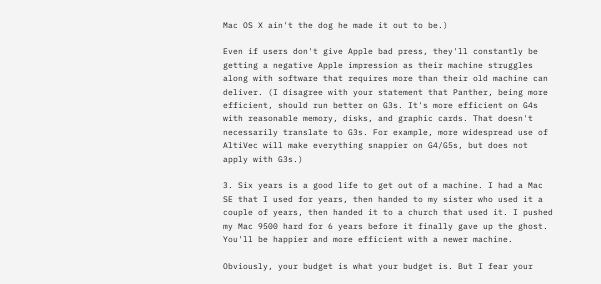Mac OS X ain't the dog he made it out to be.)

Even if users don't give Apple bad press, they'll constantly be getting a negative Apple impression as their machine struggles along with software that requires more than their old machine can deliver. (I disagree with your statement that Panther, being more efficient, should run better on G3s. It's more efficient on G4s with reasonable memory, disks, and graphic cards. That doesn't necessarily translate to G3s. For example, more widespread use of AltiVec will make everything snappier on G4/G5s, but does not apply with G3s.)

3. Six years is a good life to get out of a machine. I had a Mac SE that I used for years, then handed to my sister who used it a couple of years, then handed it to a church that used it. I pushed my Mac 9500 hard for 6 years before it finally gave up the ghost. You'll be happier and more efficient with a newer machine.

Obviously, your budget is what your budget is. But I fear your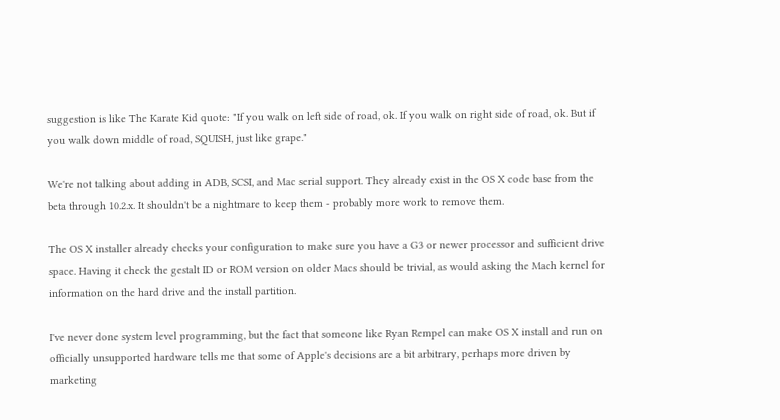suggestion is like The Karate Kid quote: "If you walk on left side of road, ok. If you walk on right side of road, ok. But if you walk down middle of road, SQUISH, just like grape."

We're not talking about adding in ADB, SCSI, and Mac serial support. They already exist in the OS X code base from the beta through 10.2.x. It shouldn't be a nightmare to keep them - probably more work to remove them.

The OS X installer already checks your configuration to make sure you have a G3 or newer processor and sufficient drive space. Having it check the gestalt ID or ROM version on older Macs should be trivial, as would asking the Mach kernel for information on the hard drive and the install partition.

I've never done system level programming, but the fact that someone like Ryan Rempel can make OS X install and run on officially unsupported hardware tells me that some of Apple's decisions are a bit arbitrary, perhaps more driven by marketing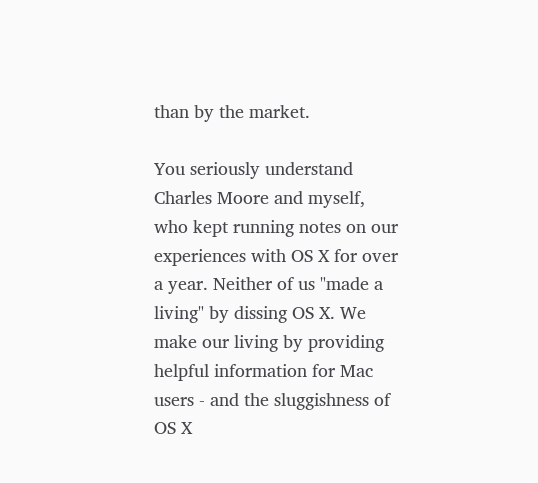than by the market.

You seriously understand Charles Moore and myself, who kept running notes on our experiences with OS X for over a year. Neither of us "made a living" by dissing OS X. We make our living by providing helpful information for Mac users - and the sluggishness of OS X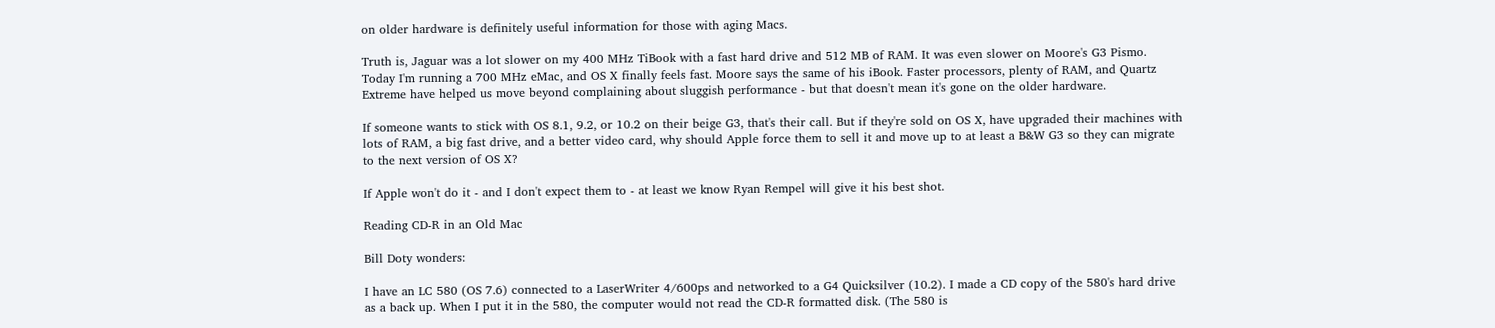on older hardware is definitely useful information for those with aging Macs.

Truth is, Jaguar was a lot slower on my 400 MHz TiBook with a fast hard drive and 512 MB of RAM. It was even slower on Moore's G3 Pismo. Today I'm running a 700 MHz eMac, and OS X finally feels fast. Moore says the same of his iBook. Faster processors, plenty of RAM, and Quartz Extreme have helped us move beyond complaining about sluggish performance - but that doesn't mean it's gone on the older hardware.

If someone wants to stick with OS 8.1, 9.2, or 10.2 on their beige G3, that's their call. But if they're sold on OS X, have upgraded their machines with lots of RAM, a big fast drive, and a better video card, why should Apple force them to sell it and move up to at least a B&W G3 so they can migrate to the next version of OS X?

If Apple won't do it - and I don't expect them to - at least we know Ryan Rempel will give it his best shot.

Reading CD-R in an Old Mac

Bill Doty wonders:

I have an LC 580 (OS 7.6) connected to a LaserWriter 4/600ps and networked to a G4 Quicksilver (10.2). I made a CD copy of the 580's hard drive as a back up. When I put it in the 580, the computer would not read the CD-R formatted disk. (The 580 is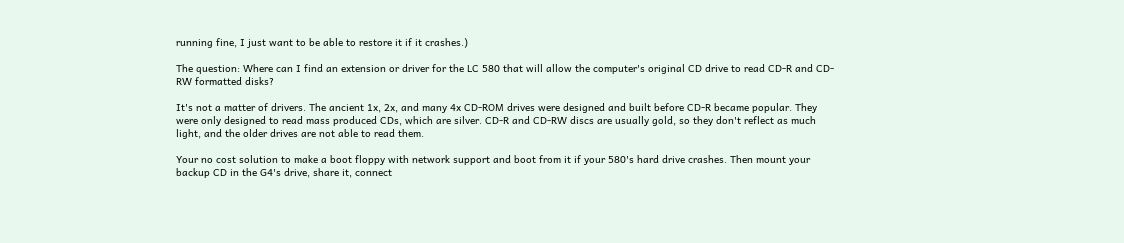running fine, I just want to be able to restore it if it crashes.)

The question: Where can I find an extension or driver for the LC 580 that will allow the computer's original CD drive to read CD-R and CD-RW formatted disks?

It's not a matter of drivers. The ancient 1x, 2x, and many 4x CD-ROM drives were designed and built before CD-R became popular. They were only designed to read mass produced CDs, which are silver. CD-R and CD-RW discs are usually gold, so they don't reflect as much light, and the older drives are not able to read them.

Your no cost solution to make a boot floppy with network support and boot from it if your 580's hard drive crashes. Then mount your backup CD in the G4's drive, share it, connect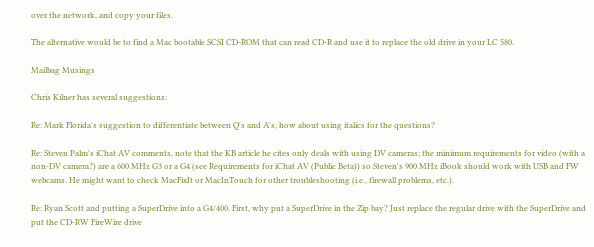over the network, and copy your files.

The alternative would be to find a Mac bootable SCSI CD-ROM that can read CD-R and use it to replace the old drive in your LC 580.

Mailbag Musings

Chris Kilner has several suggestions:

Re: Mark Florida's suggestion to differentiate between Q's and A's, how about using italics for the questions?

Re: Steven Palm's iChat AV comments, note that the KB article he cites only deals with using DV cameras; the minimum requirements for video (with a non-DV camera?) are a 600 MHz G3 or a G4 (see Requirements for iChat AV (Public Beta)) so Steven's 900 MHz iBook should work with USB and FW webcams. He might want to check MacFixIt or MacInTouch for other troubleshooting (i.e., firewall problems, etc.).

Re: Ryan Scott and putting a SuperDrive into a G4/400. First, why put a SuperDrive in the Zip bay? Just replace the regular drive with the SuperDrive and put the CD-RW FireWire drive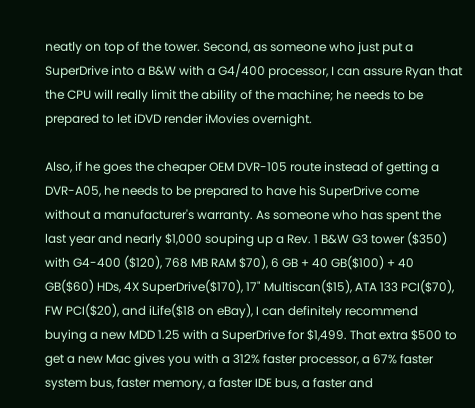neatly on top of the tower. Second, as someone who just put a SuperDrive into a B&W with a G4/400 processor, I can assure Ryan that the CPU will really limit the ability of the machine; he needs to be prepared to let iDVD render iMovies overnight.

Also, if he goes the cheaper OEM DVR-105 route instead of getting a DVR-A05, he needs to be prepared to have his SuperDrive come without a manufacturer's warranty. As someone who has spent the last year and nearly $1,000 souping up a Rev. 1 B&W G3 tower ($350) with G4-400 ($120), 768 MB RAM $70), 6 GB + 40 GB($100) + 40 GB($60) HDs, 4X SuperDrive($170), 17" Multiscan($15), ATA 133 PCI($70), FW PCI($20), and iLife($18 on eBay), I can definitely recommend buying a new MDD 1.25 with a SuperDrive for $1,499. That extra $500 to get a new Mac gives you with a 312% faster processor, a 67% faster system bus, faster memory, a faster IDE bus, a faster and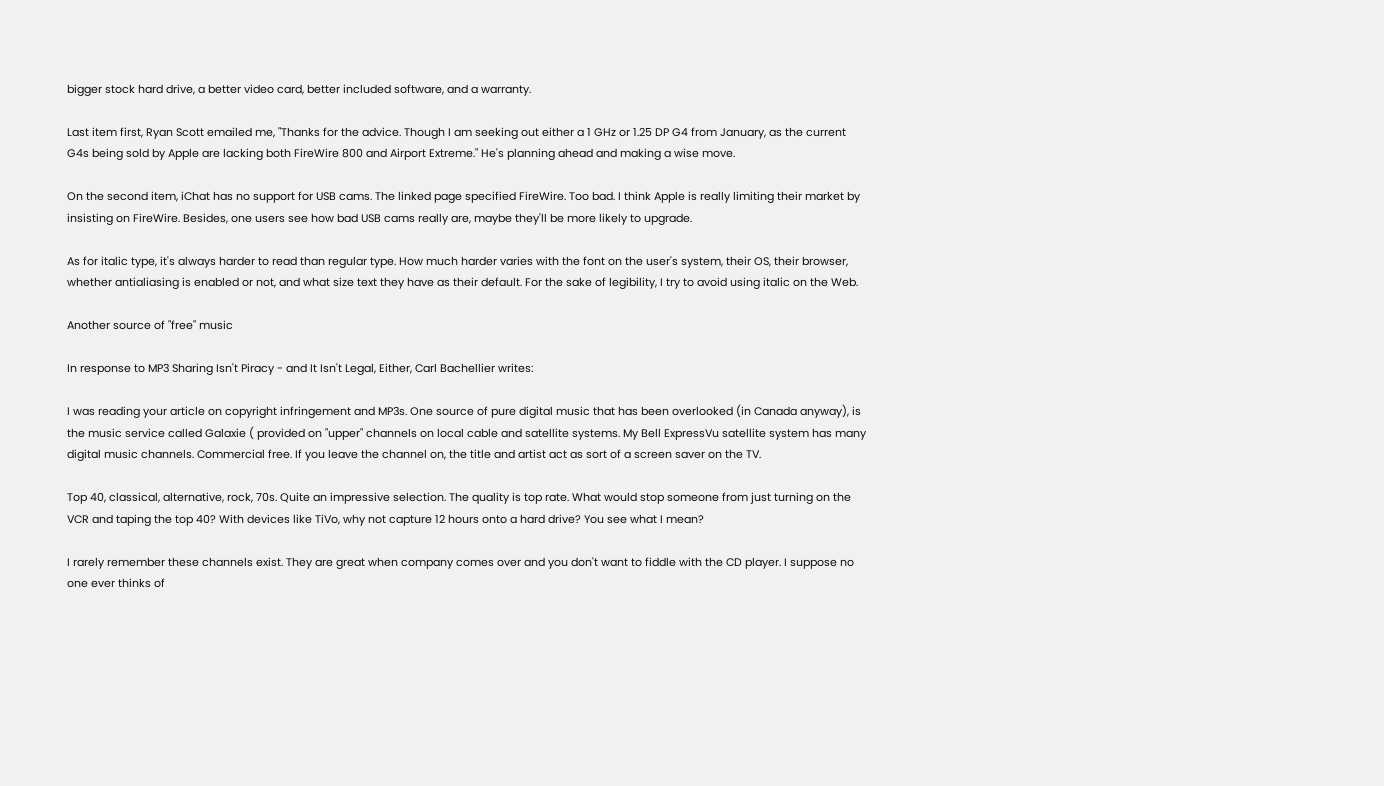bigger stock hard drive, a better video card, better included software, and a warranty.

Last item first, Ryan Scott emailed me, "Thanks for the advice. Though I am seeking out either a 1 GHz or 1.25 DP G4 from January, as the current G4s being sold by Apple are lacking both FireWire 800 and Airport Extreme." He's planning ahead and making a wise move.

On the second item, iChat has no support for USB cams. The linked page specified FireWire. Too bad. I think Apple is really limiting their market by insisting on FireWire. Besides, one users see how bad USB cams really are, maybe they'll be more likely to upgrade.

As for italic type, it's always harder to read than regular type. How much harder varies with the font on the user's system, their OS, their browser, whether antialiasing is enabled or not, and what size text they have as their default. For the sake of legibility, I try to avoid using italic on the Web.

Another source of "free" music

In response to MP3 Sharing Isn't Piracy - and It Isn't Legal, Either, Carl Bachellier writes:

I was reading your article on copyright infringement and MP3s. One source of pure digital music that has been overlooked (in Canada anyway), is the music service called Galaxie ( provided on "upper" channels on local cable and satellite systems. My Bell ExpressVu satellite system has many digital music channels. Commercial free. If you leave the channel on, the title and artist act as sort of a screen saver on the TV.

Top 40, classical, alternative, rock, 70s. Quite an impressive selection. The quality is top rate. What would stop someone from just turning on the VCR and taping the top 40? With devices like TiVo, why not capture 12 hours onto a hard drive? You see what I mean?

I rarely remember these channels exist. They are great when company comes over and you don't want to fiddle with the CD player. I suppose no one ever thinks of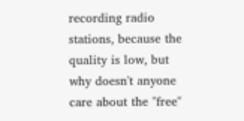recording radio stations, because the quality is low, but why doesn't anyone care about the "free"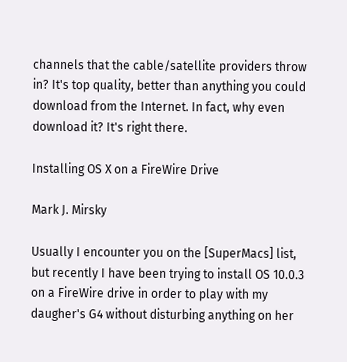channels that the cable/satellite providers throw in? It's top quality, better than anything you could download from the Internet. In fact, why even download it? It's right there.

Installing OS X on a FireWire Drive

Mark J. Mirsky

Usually I encounter you on the [SuperMacs] list, but recently I have been trying to install OS 10.0.3 on a FireWire drive in order to play with my daugher's G4 without disturbing anything on her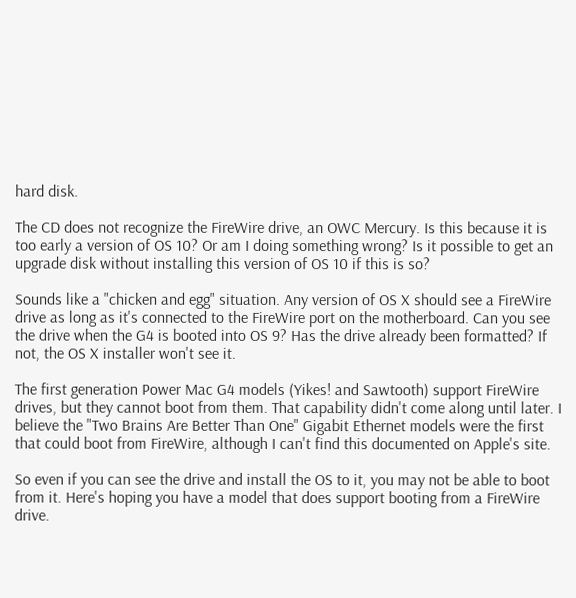hard disk.

The CD does not recognize the FireWire drive, an OWC Mercury. Is this because it is too early a version of OS 10? Or am I doing something wrong? Is it possible to get an upgrade disk without installing this version of OS 10 if this is so?

Sounds like a "chicken and egg" situation. Any version of OS X should see a FireWire drive as long as it's connected to the FireWire port on the motherboard. Can you see the drive when the G4 is booted into OS 9? Has the drive already been formatted? If not, the OS X installer won't see it.

The first generation Power Mac G4 models (Yikes! and Sawtooth) support FireWire drives, but they cannot boot from them. That capability didn't come along until later. I believe the "Two Brains Are Better Than One" Gigabit Ethernet models were the first that could boot from FireWire, although I can't find this documented on Apple's site.

So even if you can see the drive and install the OS to it, you may not be able to boot from it. Here's hoping you have a model that does support booting from a FireWire drive.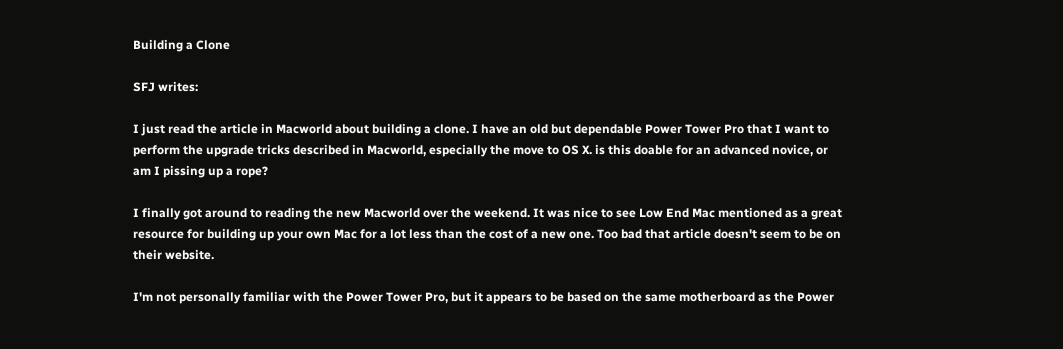Building a Clone

SFJ writes:

I just read the article in Macworld about building a clone. I have an old but dependable Power Tower Pro that I want to perform the upgrade tricks described in Macworld, especially the move to OS X. is this doable for an advanced novice, or am I pissing up a rope?

I finally got around to reading the new Macworld over the weekend. It was nice to see Low End Mac mentioned as a great resource for building up your own Mac for a lot less than the cost of a new one. Too bad that article doesn't seem to be on their website.

I'm not personally familiar with the Power Tower Pro, but it appears to be based on the same motherboard as the Power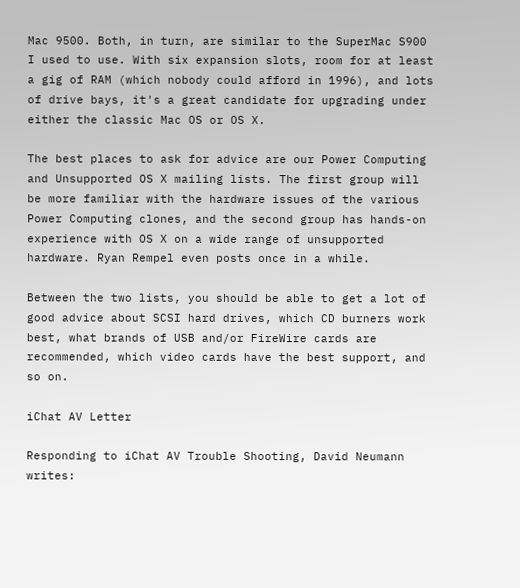Mac 9500. Both, in turn, are similar to the SuperMac S900 I used to use. With six expansion slots, room for at least a gig of RAM (which nobody could afford in 1996), and lots of drive bays, it's a great candidate for upgrading under either the classic Mac OS or OS X.

The best places to ask for advice are our Power Computing and Unsupported OS X mailing lists. The first group will be more familiar with the hardware issues of the various Power Computing clones, and the second group has hands-on experience with OS X on a wide range of unsupported hardware. Ryan Rempel even posts once in a while.

Between the two lists, you should be able to get a lot of good advice about SCSI hard drives, which CD burners work best, what brands of USB and/or FireWire cards are recommended, which video cards have the best support, and so on.

iChat AV Letter

Responding to iChat AV Trouble Shooting, David Neumann writes: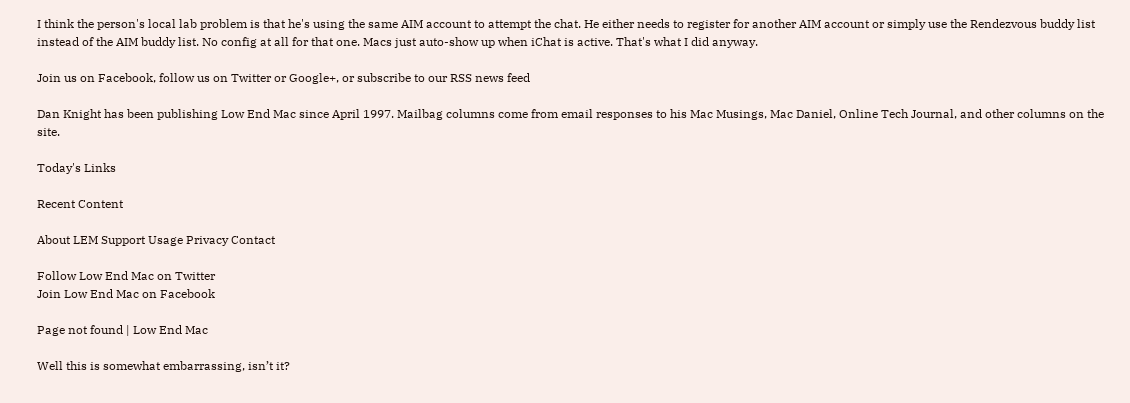I think the person's local lab problem is that he's using the same AIM account to attempt the chat. He either needs to register for another AIM account or simply use the Rendezvous buddy list instead of the AIM buddy list. No config at all for that one. Macs just auto-show up when iChat is active. That's what I did anyway.

Join us on Facebook, follow us on Twitter or Google+, or subscribe to our RSS news feed

Dan Knight has been publishing Low End Mac since April 1997. Mailbag columns come from email responses to his Mac Musings, Mac Daniel, Online Tech Journal, and other columns on the site.

Today's Links

Recent Content

About LEM Support Usage Privacy Contact

Follow Low End Mac on Twitter
Join Low End Mac on Facebook

Page not found | Low End Mac

Well this is somewhat embarrassing, isn’t it?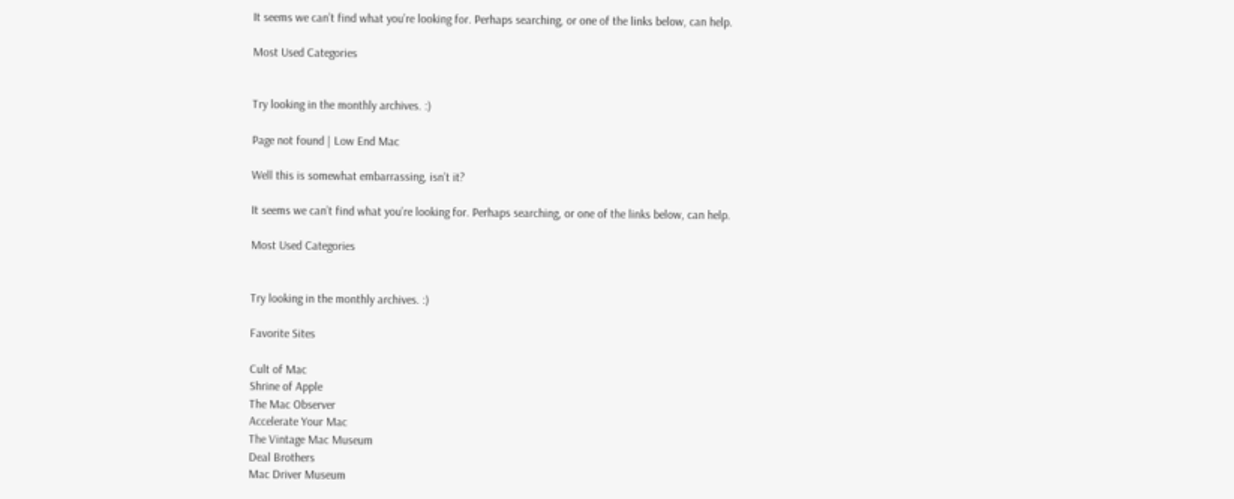It seems we can’t find what you’re looking for. Perhaps searching, or one of the links below, can help.

Most Used Categories


Try looking in the monthly archives. :)

Page not found | Low End Mac

Well this is somewhat embarrassing, isn’t it?

It seems we can’t find what you’re looking for. Perhaps searching, or one of the links below, can help.

Most Used Categories


Try looking in the monthly archives. :)

Favorite Sites

Cult of Mac
Shrine of Apple
The Mac Observer
Accelerate Your Mac
The Vintage Mac Museum
Deal Brothers
Mac Driver Museum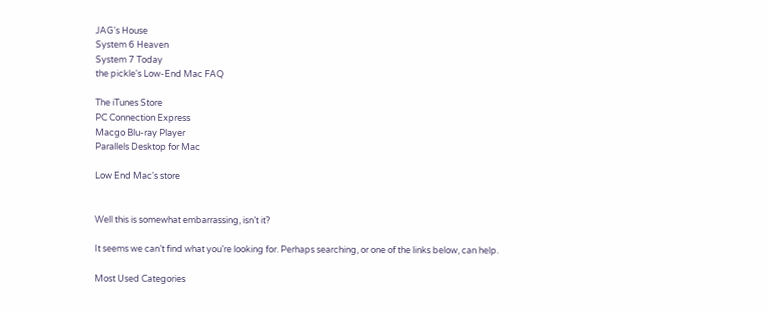JAG's House
System 6 Heaven
System 7 Today
the pickle's Low-End Mac FAQ

The iTunes Store
PC Connection Express
Macgo Blu-ray Player
Parallels Desktop for Mac

Low End Mac's store


Well this is somewhat embarrassing, isn’t it?

It seems we can’t find what you’re looking for. Perhaps searching, or one of the links below, can help.

Most Used Categories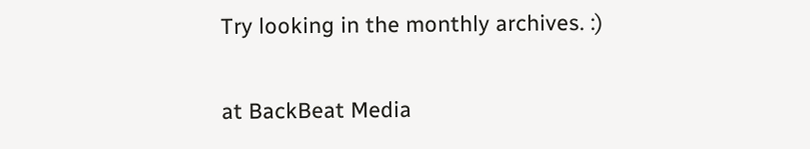Try looking in the monthly archives. :)

at BackBeat Media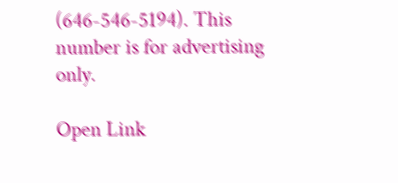(646-546-5194). This number is for advertising only.

Open Link